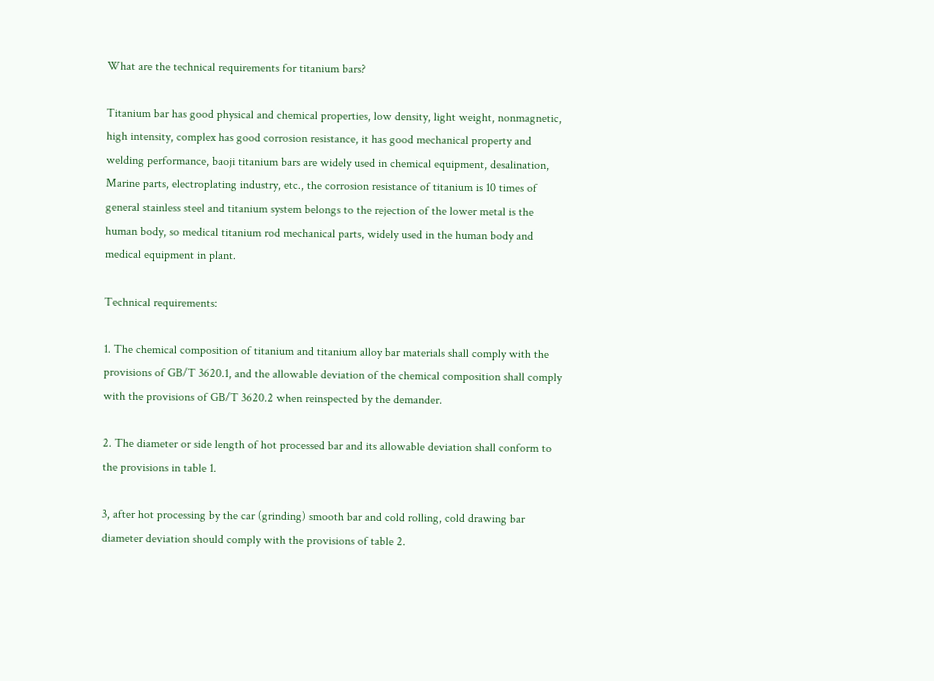What are the technical requirements for titanium bars?

Titanium bar has good physical and chemical properties, low density, light weight, nonmagnetic, high intensity, complex has good corrosion resistance, it has good mechanical property and welding performance, baoji titanium bars are widely used in chemical equipment, desalination, Marine parts, electroplating industry, etc., the corrosion resistance of titanium is 10 times of general stainless steel and titanium system belongs to the rejection of the lower metal is the human body, so medical titanium rod mechanical parts, widely used in the human body and medical equipment in plant.

Technical requirements:

1. The chemical composition of titanium and titanium alloy bar materials shall comply with the provisions of GB/T 3620.1, and the allowable deviation of the chemical composition shall comply with the provisions of GB/T 3620.2 when reinspected by the demander.

2. The diameter or side length of hot processed bar and its allowable deviation shall conform to the provisions in table 1.

3, after hot processing by the car (grinding) smooth bar and cold rolling, cold drawing bar diameter deviation should comply with the provisions of table 2.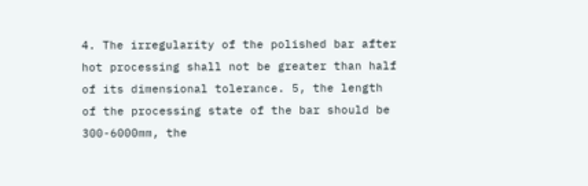4. The irregularity of the polished bar after hot processing shall not be greater than half of its dimensional tolerance. 5, the length of the processing state of the bar should be 300-6000mm, the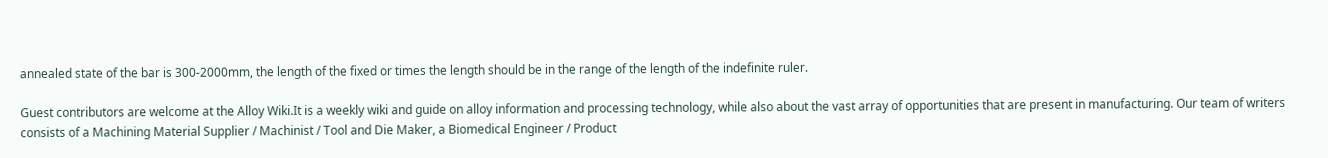annealed state of the bar is 300-2000mm, the length of the fixed or times the length should be in the range of the length of the indefinite ruler.

Guest contributors are welcome at the Alloy Wiki.It is a weekly wiki and guide on alloy information and processing technology, while also about the vast array of opportunities that are present in manufacturing. Our team of writers consists of a Machining Material Supplier / Machinist / Tool and Die Maker, a Biomedical Engineer / Product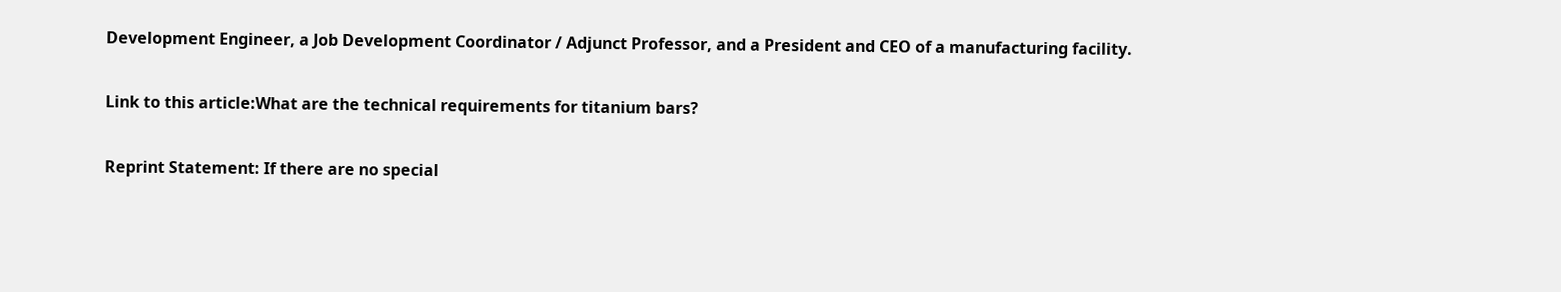Development Engineer, a Job Development Coordinator / Adjunct Professor, and a President and CEO of a manufacturing facility.

Link to this article:What are the technical requirements for titanium bars?

Reprint Statement: If there are no special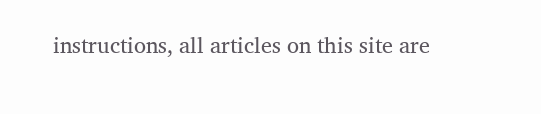instructions, all articles on this site are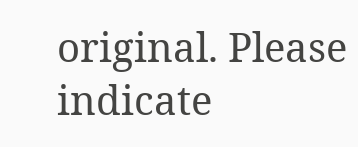original. Please indicate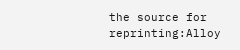the source for reprinting:Alloy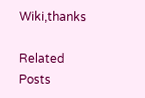Wiki,thanks

Related Posts